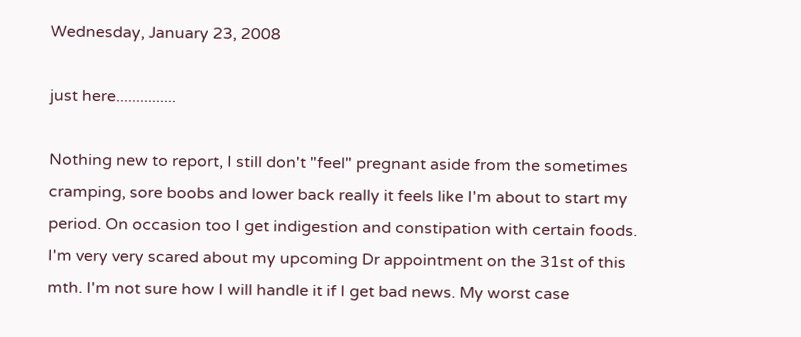Wednesday, January 23, 2008

just here...............

Nothing new to report, I still don't "feel" pregnant aside from the sometimes cramping, sore boobs and lower back really it feels like I'm about to start my period. On occasion too I get indigestion and constipation with certain foods. I'm very very scared about my upcoming Dr appointment on the 31st of this mth. I'm not sure how I will handle it if I get bad news. My worst case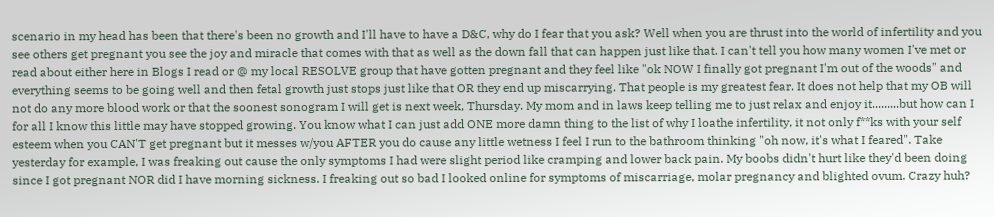scenario in my head has been that there's been no growth and I'll have to have a D&C, why do I fear that you ask? Well when you are thrust into the world of infertility and you see others get pregnant you see the joy and miracle that comes with that as well as the down fall that can happen just like that. I can't tell you how many women I've met or read about either here in Blogs I read or @ my local RESOLVE group that have gotten pregnant and they feel like "ok NOW I finally got pregnant I'm out of the woods" and everything seems to be going well and then fetal growth just stops just like that OR they end up miscarrying. That people is my greatest fear. It does not help that my OB will not do any more blood work or that the soonest sonogram I will get is next week, Thursday. My mom and in laws keep telling me to just relax and enjoy it.........but how can I for all I know this little may have stopped growing. You know what I can just add ONE more damn thing to the list of why I loathe infertility, it not only f**ks with your self esteem when you CAN'T get pregnant but it messes w/you AFTER you do cause any little wetness I feel I run to the bathroom thinking "oh now, it's what I feared". Take yesterday for example, I was freaking out cause the only symptoms I had were slight period like cramping and lower back pain. My boobs didn't hurt like they'd been doing since I got pregnant NOR did I have morning sickness. I freaking out so bad I looked online for symptoms of miscarriage, molar pregnancy and blighted ovum. Crazy huh?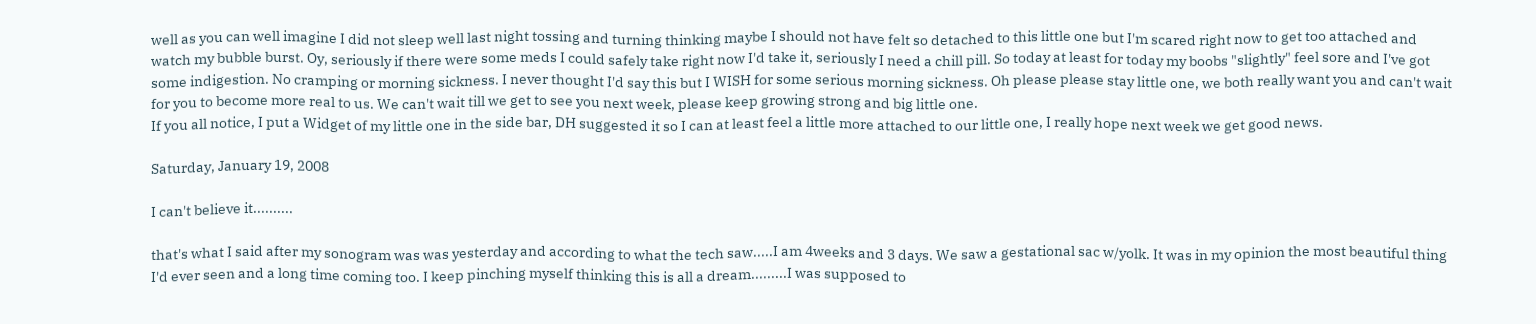well as you can well imagine I did not sleep well last night tossing and turning thinking maybe I should not have felt so detached to this little one but I'm scared right now to get too attached and watch my bubble burst. Oy, seriously if there were some meds I could safely take right now I'd take it, seriously I need a chill pill. So today at least for today my boobs "slightly" feel sore and I've got some indigestion. No cramping or morning sickness. I never thought I'd say this but I WISH for some serious morning sickness. Oh please please stay little one, we both really want you and can't wait for you to become more real to us. We can't wait till we get to see you next week, please keep growing strong and big little one.
If you all notice, I put a Widget of my little one in the side bar, DH suggested it so I can at least feel a little more attached to our little one, I really hope next week we get good news.

Saturday, January 19, 2008

I can't believe it..........

that's what I said after my sonogram was was yesterday and according to what the tech saw.....I am 4weeks and 3 days. We saw a gestational sac w/yolk. It was in my opinion the most beautiful thing I'd ever seen and a long time coming too. I keep pinching myself thinking this is all a dream.........I was supposed to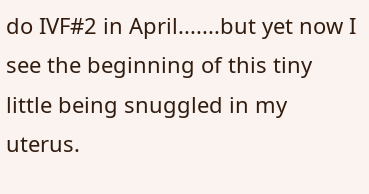do IVF#2 in April.......but yet now I see the beginning of this tiny little being snuggled in my uterus.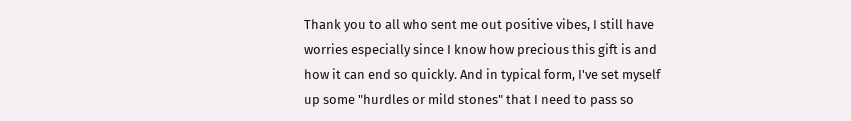Thank you to all who sent me out positive vibes, I still have worries especially since I know how precious this gift is and how it can end so quickly. And in typical form, I've set myself up some "hurdles or mild stones" that I need to pass so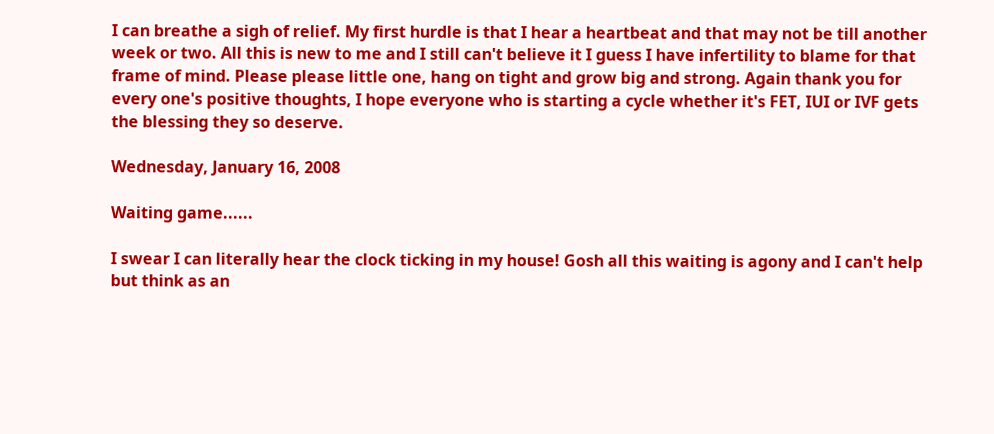I can breathe a sigh of relief. My first hurdle is that I hear a heartbeat and that may not be till another week or two. All this is new to me and I still can't believe it I guess I have infertility to blame for that frame of mind. Please please little one, hang on tight and grow big and strong. Again thank you for every one's positive thoughts, I hope everyone who is starting a cycle whether it's FET, IUI or IVF gets the blessing they so deserve.

Wednesday, January 16, 2008

Waiting game......

I swear I can literally hear the clock ticking in my house! Gosh all this waiting is agony and I can't help but think as an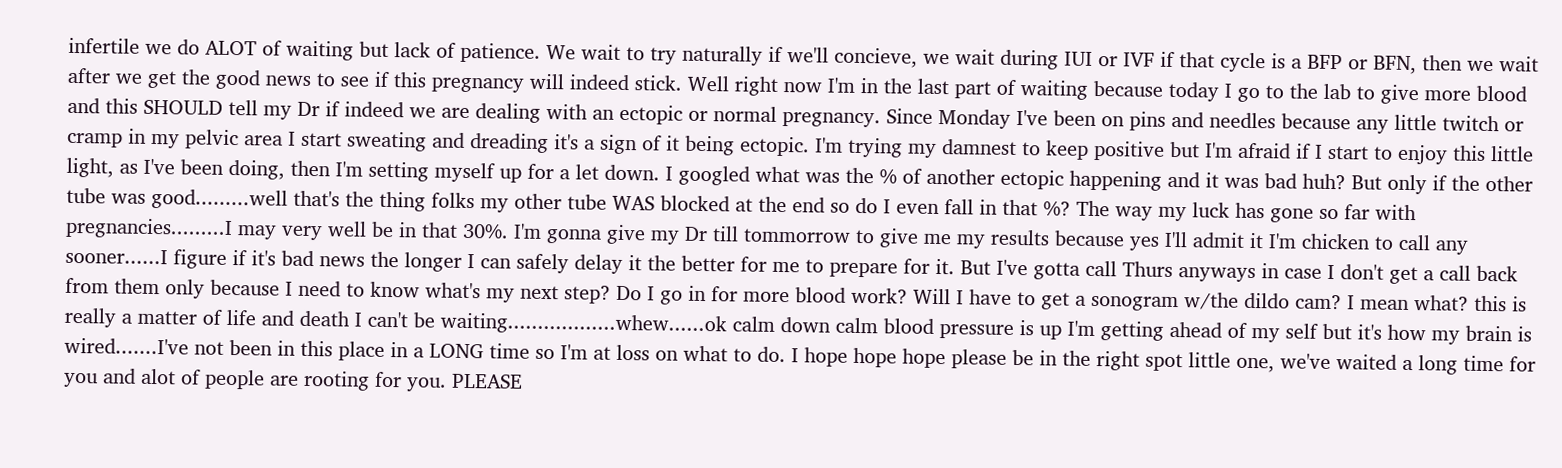infertile we do ALOT of waiting but lack of patience. We wait to try naturally if we'll concieve, we wait during IUI or IVF if that cycle is a BFP or BFN, then we wait after we get the good news to see if this pregnancy will indeed stick. Well right now I'm in the last part of waiting because today I go to the lab to give more blood and this SHOULD tell my Dr if indeed we are dealing with an ectopic or normal pregnancy. Since Monday I've been on pins and needles because any little twitch or cramp in my pelvic area I start sweating and dreading it's a sign of it being ectopic. I'm trying my damnest to keep positive but I'm afraid if I start to enjoy this little light, as I've been doing, then I'm setting myself up for a let down. I googled what was the % of another ectopic happening and it was bad huh? But only if the other tube was good.........well that's the thing folks my other tube WAS blocked at the end so do I even fall in that %? The way my luck has gone so far with pregnancies.........I may very well be in that 30%. I'm gonna give my Dr till tommorrow to give me my results because yes I'll admit it I'm chicken to call any sooner......I figure if it's bad news the longer I can safely delay it the better for me to prepare for it. But I've gotta call Thurs anyways in case I don't get a call back from them only because I need to know what's my next step? Do I go in for more blood work? Will I have to get a sonogram w/the dildo cam? I mean what? this is really a matter of life and death I can't be waiting..................whew......ok calm down calm blood pressure is up I'm getting ahead of my self but it's how my brain is wired.......I've not been in this place in a LONG time so I'm at loss on what to do. I hope hope hope please be in the right spot little one, we've waited a long time for you and alot of people are rooting for you. PLEASE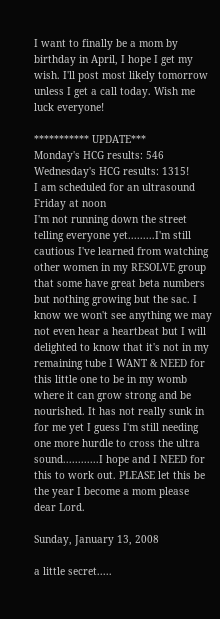I want to finally be a mom by birthday in April, I hope I get my wish. I'll post most likely tomorrow unless I get a call today. Wish me luck everyone!

*********** UPDATE***
Monday's HCG results: 546
Wednesday's HCG results: 1315!
I am scheduled for an ultrasound Friday at noon
I'm not running down the street telling everyone yet.........I'm still cautious I've learned from watching other women in my RESOLVE group that some have great beta numbers but nothing growing but the sac. I know we won't see anything we may not even hear a heartbeat but I will delighted to know that it's not in my remaining tube I WANT & NEED for this little one to be in my womb where it can grow strong and be nourished. It has not really sunk in for me yet I guess I'm still needing one more hurdle to cross the ultra sound............I hope and I NEED for this to work out. PLEASE let this be the year I become a mom please dear Lord.

Sunday, January 13, 2008

a little secret.....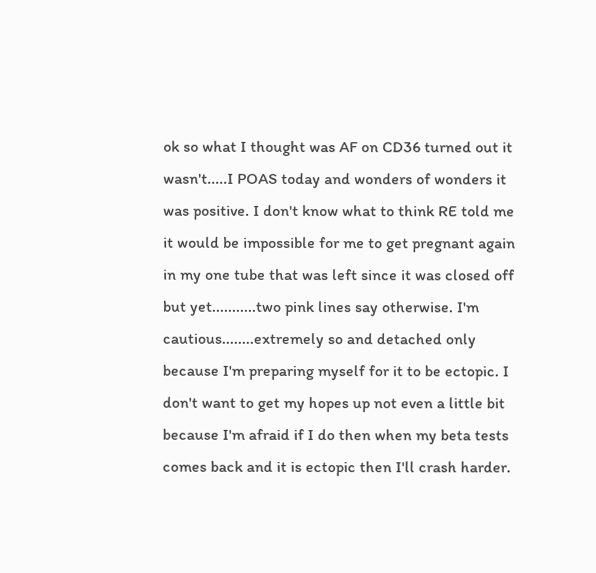ok so what I thought was AF on CD36 turned out it wasn't.....I POAS today and wonders of wonders it was positive. I don't know what to think RE told me it would be impossible for me to get pregnant again in my one tube that was left since it was closed off but yet...........two pink lines say otherwise. I'm cautious........extremely so and detached only because I'm preparing myself for it to be ectopic. I don't want to get my hopes up not even a little bit because I'm afraid if I do then when my beta tests comes back and it is ectopic then I'll crash harder.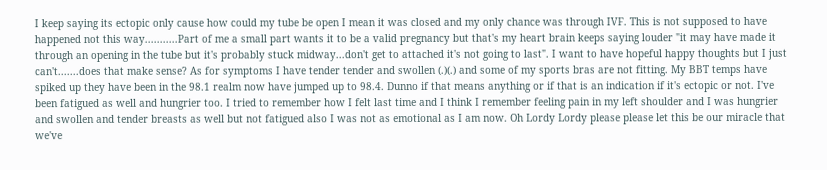I keep saying its ectopic only cause how could my tube be open I mean it was closed and my only chance was through IVF. This is not supposed to have happened not this way...........Part of me a small part wants it to be a valid pregnancy but that's my heart brain keeps saying louder "it may have made it through an opening in the tube but it's probably stuck midway...don't get to attached it's not going to last". I want to have hopeful happy thoughts but I just can't.......does that make sense? As for symptoms I have tender tender and swollen (.)(.) and some of my sports bras are not fitting. My BBT temps have spiked up they have been in the 98.1 realm now have jumped up to 98.4. Dunno if that means anything or if that is an indication if it's ectopic or not. I've been fatigued as well and hungrier too. I tried to remember how I felt last time and I think I remember feeling pain in my left shoulder and I was hungrier and swollen and tender breasts as well but not fatigued also I was not as emotional as I am now. Oh Lordy Lordy please please let this be our miracle that we've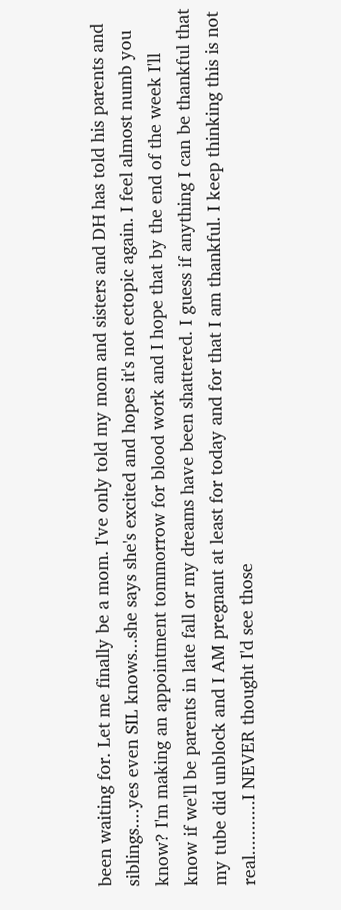been waiting for. Let me finally be a mom. I've only told my mom and sisters and DH has told his parents and siblings....yes even SIL knows...she says she's excited and hopes it's not ectopic again. I feel almost numb you know? I'm making an appointment tommorrow for blood work and I hope that by the end of the week I'll know if we'll be parents in late fall or my dreams have been shattered. I guess if anything I can be thankful that my tube did unblock and I AM pregnant at least for today and for that I am thankful. I keep thinking this is not real...........I NEVER thought I'd see those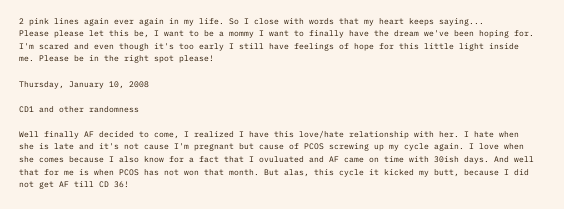2 pink lines again ever again in my life. So I close with words that my heart keeps saying...
Please please let this be, I want to be a mommy I want to finally have the dream we've been hoping for. I'm scared and even though it's too early I still have feelings of hope for this little light inside me. Please be in the right spot please!

Thursday, January 10, 2008

CD1 and other randomness

Well finally AF decided to come, I realized I have this love/hate relationship with her. I hate when she is late and it's not cause I'm pregnant but cause of PCOS screwing up my cycle again. I love when she comes because I also know for a fact that I ovuluated and AF came on time with 30ish days. And well that for me is when PCOS has not won that month. But alas, this cycle it kicked my butt, because I did not get AF till CD 36!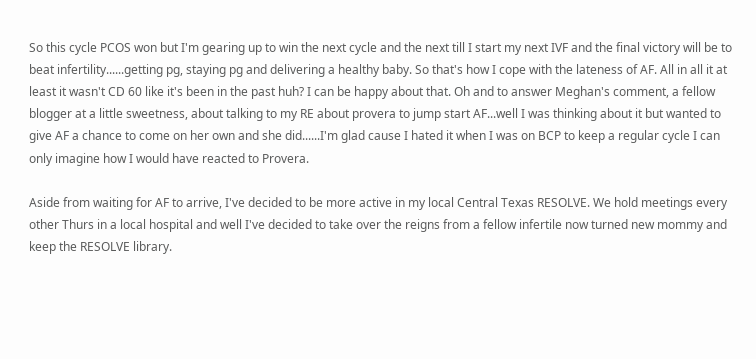So this cycle PCOS won but I'm gearing up to win the next cycle and the next till I start my next IVF and the final victory will be to beat infertility......getting pg, staying pg and delivering a healthy baby. So that's how I cope with the lateness of AF. All in all it at least it wasn't CD 60 like it's been in the past huh? I can be happy about that. Oh and to answer Meghan's comment, a fellow blogger at a little sweetness, about talking to my RE about provera to jump start AF...well I was thinking about it but wanted to give AF a chance to come on her own and she did......I'm glad cause I hated it when I was on BCP to keep a regular cycle I can only imagine how I would have reacted to Provera.

Aside from waiting for AF to arrive, I've decided to be more active in my local Central Texas RESOLVE. We hold meetings every other Thurs in a local hospital and well I've decided to take over the reigns from a fellow infertile now turned new mommy and keep the RESOLVE library.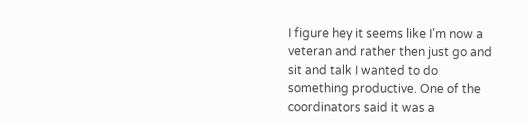I figure hey it seems like I'm now a veteran and rather then just go and sit and talk I wanted to do something productive. One of the coordinators said it was a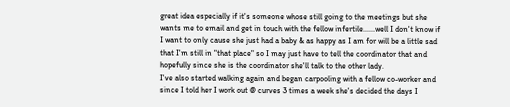great idea especially if it's someone whose still going to the meetings but she wants me to email and get in touch with the fellow infertile......well I don't know if I want to only cause she just had a baby & as happy as I am for will be a little sad that I'm still in "that place" so I may just have to tell the coordinator that and hopefully since she is the coordinator she'll talk to the other lady.
I've also started walking again and began carpooling with a fellow co-worker and since I told her I work out @ curves 3 times a week she's decided the days I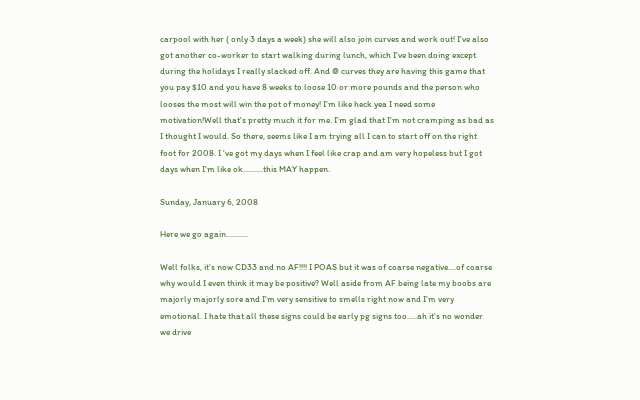carpool with her ( only 3 days a week) she will also join curves and work out! I've also got another co-worker to start walking during lunch, which I've been doing except during the holidays I really slacked off. And @ curves they are having this game that you pay $10 and you have 8 weeks to loose 10 or more pounds and the person who looses the most will win the pot of money! I'm like heck yea I need some motivation!Well that's pretty much it for me. I'm glad that I'm not cramping as bad as I thought I would. So there, seems like I am trying all I can to start off on the right foot for 2008. I 've got my days when I feel like crap and am very hopeless but I got days when I'm like ok..........this MAY happen.

Sunday, January 6, 2008

Here we go again...........

Well folks, it's now CD33 and no AF!!!! I POAS but it was of coarse negative....of coarse why would I even think it may be positive? Well aside from AF being late my boobs are majorly majorly sore and I'm very sensitive to smells right now and I'm very emotional. I hate that all these signs could be early pg signs too.....ah it's no wonder we drive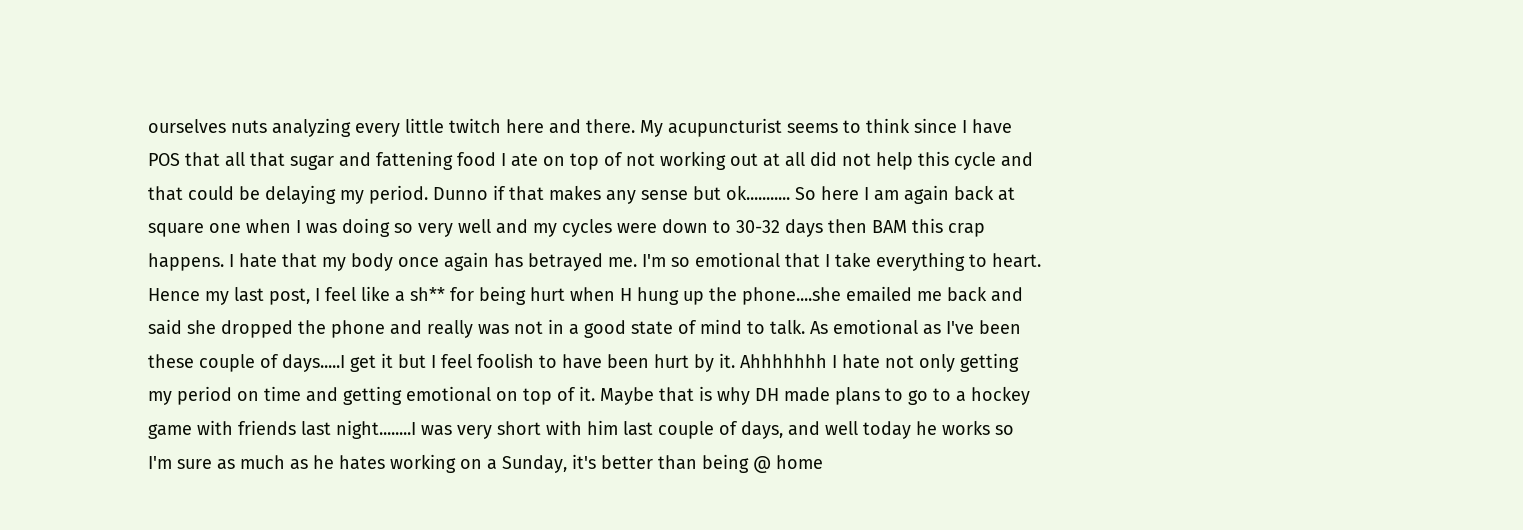ourselves nuts analyzing every little twitch here and there. My acupuncturist seems to think since I have POS that all that sugar and fattening food I ate on top of not working out at all did not help this cycle and that could be delaying my period. Dunno if that makes any sense but ok........... So here I am again back at square one when I was doing so very well and my cycles were down to 30-32 days then BAM this crap happens. I hate that my body once again has betrayed me. I'm so emotional that I take everything to heart. Hence my last post, I feel like a sh** for being hurt when H hung up the phone....she emailed me back and said she dropped the phone and really was not in a good state of mind to talk. As emotional as I've been these couple of days.....I get it but I feel foolish to have been hurt by it. Ahhhhhhh I hate not only getting my period on time and getting emotional on top of it. Maybe that is why DH made plans to go to a hockey game with friends last night........I was very short with him last couple of days, and well today he works so I'm sure as much as he hates working on a Sunday, it's better than being @ home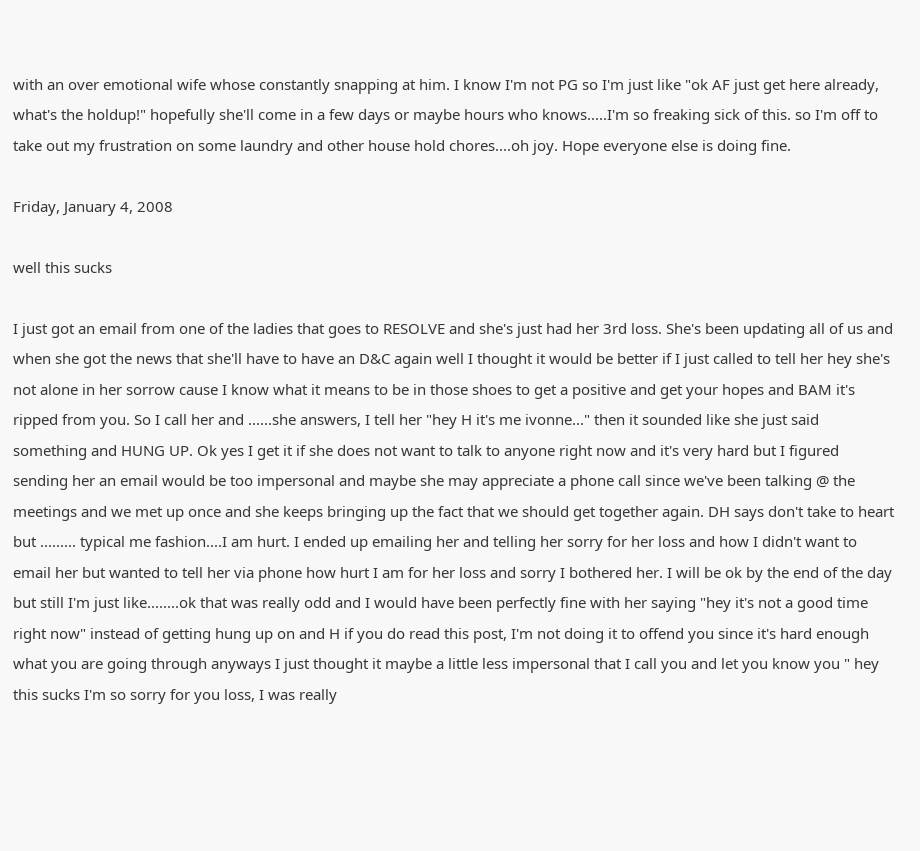with an over emotional wife whose constantly snapping at him. I know I'm not PG so I'm just like "ok AF just get here already, what's the holdup!" hopefully she'll come in a few days or maybe hours who knows.....I'm so freaking sick of this. so I'm off to take out my frustration on some laundry and other house hold chores....oh joy. Hope everyone else is doing fine.

Friday, January 4, 2008

well this sucks

I just got an email from one of the ladies that goes to RESOLVE and she's just had her 3rd loss. She's been updating all of us and when she got the news that she'll have to have an D&C again well I thought it would be better if I just called to tell her hey she's not alone in her sorrow cause I know what it means to be in those shoes to get a positive and get your hopes and BAM it's ripped from you. So I call her and ......she answers, I tell her "hey H it's me ivonne..." then it sounded like she just said something and HUNG UP. Ok yes I get it if she does not want to talk to anyone right now and it's very hard but I figured sending her an email would be too impersonal and maybe she may appreciate a phone call since we've been talking @ the meetings and we met up once and she keeps bringing up the fact that we should get together again. DH says don't take to heart but ......... typical me fashion....I am hurt. I ended up emailing her and telling her sorry for her loss and how I didn't want to email her but wanted to tell her via phone how hurt I am for her loss and sorry I bothered her. I will be ok by the end of the day but still I'm just like........ok that was really odd and I would have been perfectly fine with her saying "hey it's not a good time right now" instead of getting hung up on and H if you do read this post, I'm not doing it to offend you since it's hard enough what you are going through anyways I just thought it maybe a little less impersonal that I call you and let you know you " hey this sucks I'm so sorry for you loss, I was really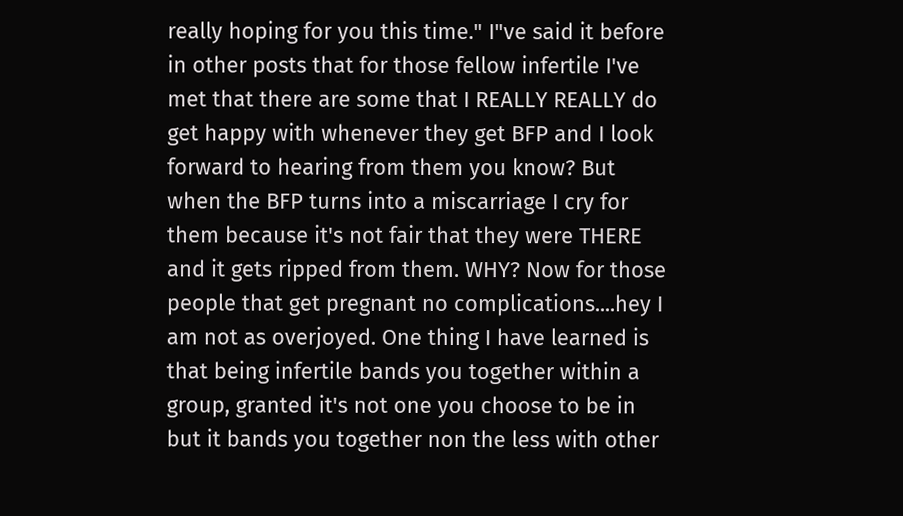really hoping for you this time." I"ve said it before in other posts that for those fellow infertile I've met that there are some that I REALLY REALLY do get happy with whenever they get BFP and I look forward to hearing from them you know? But when the BFP turns into a miscarriage I cry for them because it's not fair that they were THERE and it gets ripped from them. WHY? Now for those people that get pregnant no complications....hey I am not as overjoyed. One thing I have learned is that being infertile bands you together within a group, granted it's not one you choose to be in but it bands you together non the less with other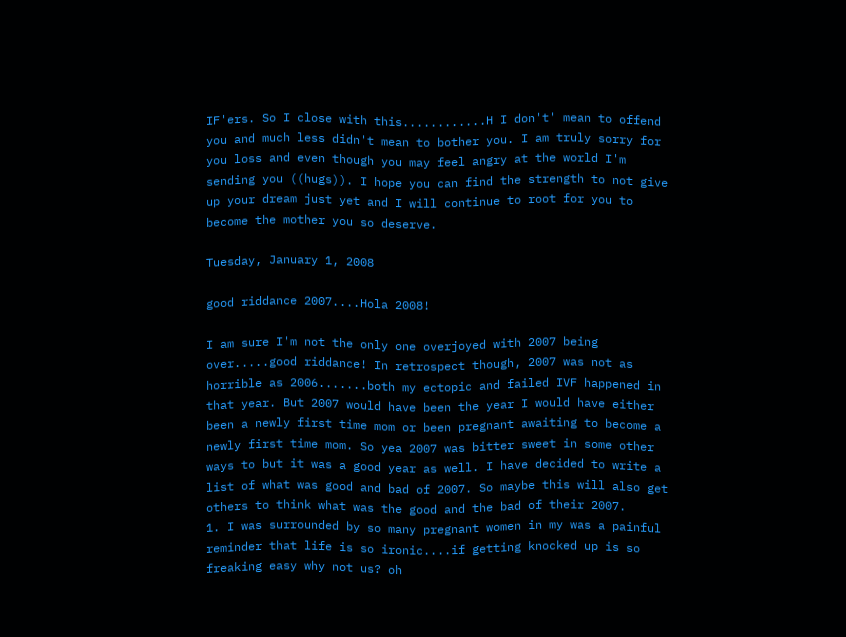IF'ers. So I close with this............H I don't' mean to offend you and much less didn't mean to bother you. I am truly sorry for you loss and even though you may feel angry at the world I'm sending you ((hugs)). I hope you can find the strength to not give up your dream just yet and I will continue to root for you to become the mother you so deserve.

Tuesday, January 1, 2008

good riddance 2007....Hola 2008!

I am sure I'm not the only one overjoyed with 2007 being over.....good riddance! In retrospect though, 2007 was not as horrible as 2006.......both my ectopic and failed IVF happened in that year. But 2007 would have been the year I would have either been a newly first time mom or been pregnant awaiting to become a newly first time mom. So yea 2007 was bitter sweet in some other ways to but it was a good year as well. I have decided to write a list of what was good and bad of 2007. So maybe this will also get others to think what was the good and the bad of their 2007.
1. I was surrounded by so many pregnant women in my was a painful reminder that life is so ironic....if getting knocked up is so freaking easy why not us? oh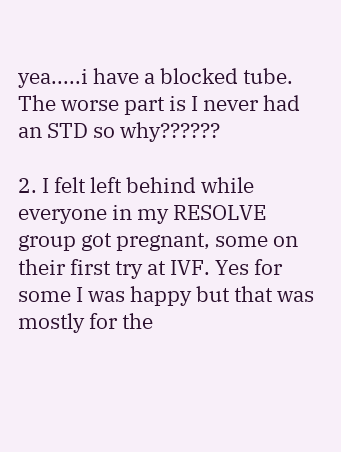yea.....i have a blocked tube. The worse part is I never had an STD so why??????

2. I felt left behind while everyone in my RESOLVE group got pregnant, some on their first try at IVF. Yes for some I was happy but that was mostly for the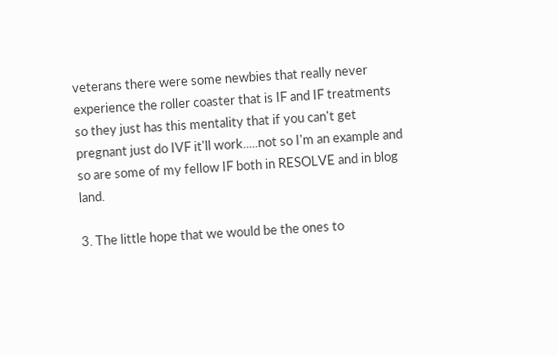veterans there were some newbies that really never experience the roller coaster that is IF and IF treatments so they just has this mentality that if you can't get pregnant just do IVF it'll work.....not so I'm an example and so are some of my fellow IF both in RESOLVE and in blog land.

3. The little hope that we would be the ones to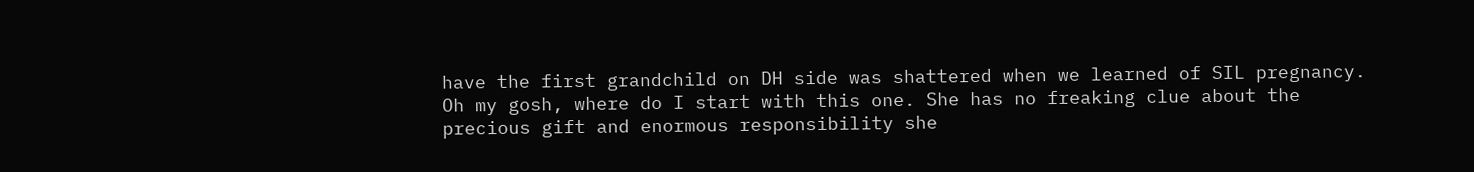have the first grandchild on DH side was shattered when we learned of SIL pregnancy. Oh my gosh, where do I start with this one. She has no freaking clue about the precious gift and enormous responsibility she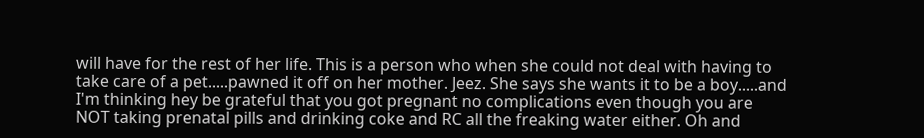will have for the rest of her life. This is a person who when she could not deal with having to take care of a pet.....pawned it off on her mother. Jeez. She says she wants it to be a boy.....and I'm thinking hey be grateful that you got pregnant no complications even though you are NOT taking prenatal pills and drinking coke and RC all the freaking water either. Oh and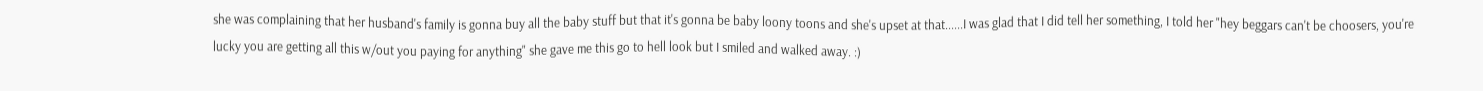she was complaining that her husband's family is gonna buy all the baby stuff but that it's gonna be baby loony toons and she's upset at that......I was glad that I did tell her something, I told her "hey beggars can't be choosers, you're lucky you are getting all this w/out you paying for anything" she gave me this go to hell look but I smiled and walked away. :)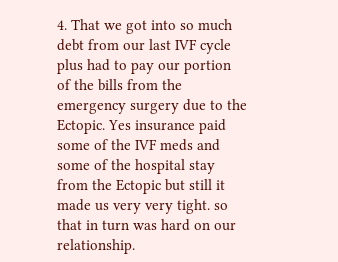4. That we got into so much debt from our last IVF cycle plus had to pay our portion of the bills from the emergency surgery due to the Ectopic. Yes insurance paid some of the IVF meds and some of the hospital stay from the Ectopic but still it made us very very tight. so that in turn was hard on our relationship.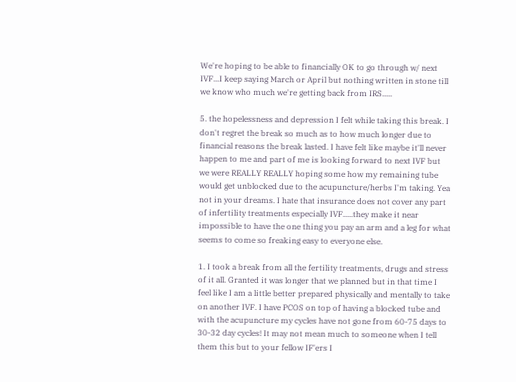We're hoping to be able to financially OK to go through w/ next IVF...I keep saying March or April but nothing written in stone till we know who much we're getting back from IRS.....

5. the hopelessness and depression I felt while taking this break. I don't regret the break so much as to how much longer due to financial reasons the break lasted. I have felt like maybe it'll never happen to me and part of me is looking forward to next IVF but we were REALLY REALLY hoping some how my remaining tube would get unblocked due to the acupuncture/herbs I'm taking. Yea not in your dreams. I hate that insurance does not cover any part of infertility treatments especially IVF.....they make it near impossible to have the one thing you pay an arm and a leg for what seems to come so freaking easy to everyone else.

1. I took a break from all the fertility treatments, drugs and stress of it all. Granted it was longer that we planned but in that time I feel like I am a little better prepared physically and mentally to take on another IVF. I have PCOS on top of having a blocked tube and with the acupuncture my cycles have not gone from 60-75 days to 30-32 day cycles! It may not mean much to someone when I tell them this but to your fellow IF'ers I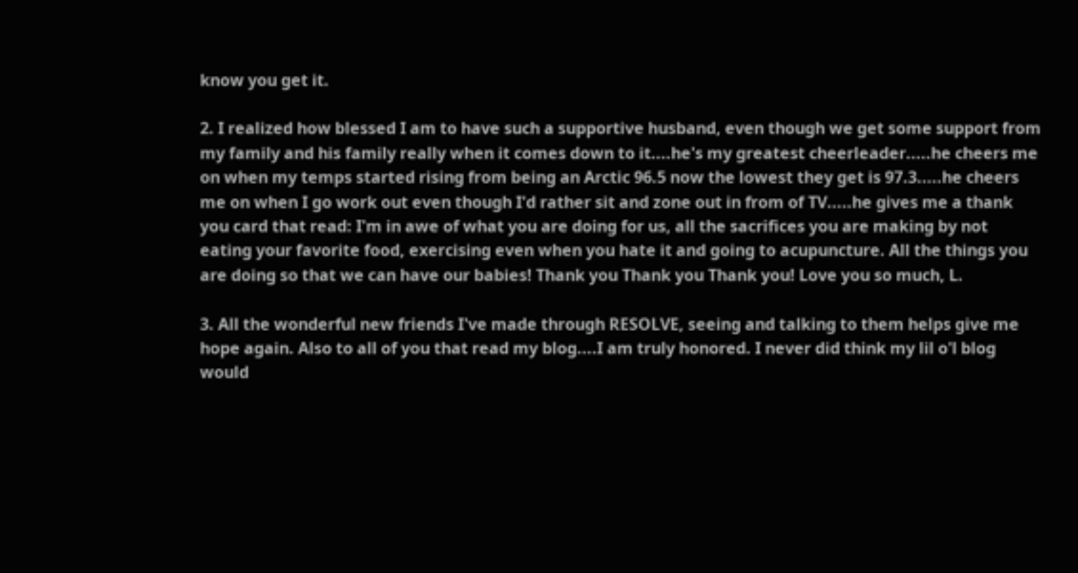know you get it.

2. I realized how blessed I am to have such a supportive husband, even though we get some support from my family and his family really when it comes down to it....he's my greatest cheerleader.....he cheers me on when my temps started rising from being an Arctic 96.5 now the lowest they get is 97.3.....he cheers me on when I go work out even though I'd rather sit and zone out in from of TV.....he gives me a thank you card that read: I'm in awe of what you are doing for us, all the sacrifices you are making by not eating your favorite food, exercising even when you hate it and going to acupuncture. All the things you are doing so that we can have our babies! Thank you Thank you Thank you! Love you so much, L.

3. All the wonderful new friends I've made through RESOLVE, seeing and talking to them helps give me hope again. Also to all of you that read my blog....I am truly honored. I never did think my lil o'l blog would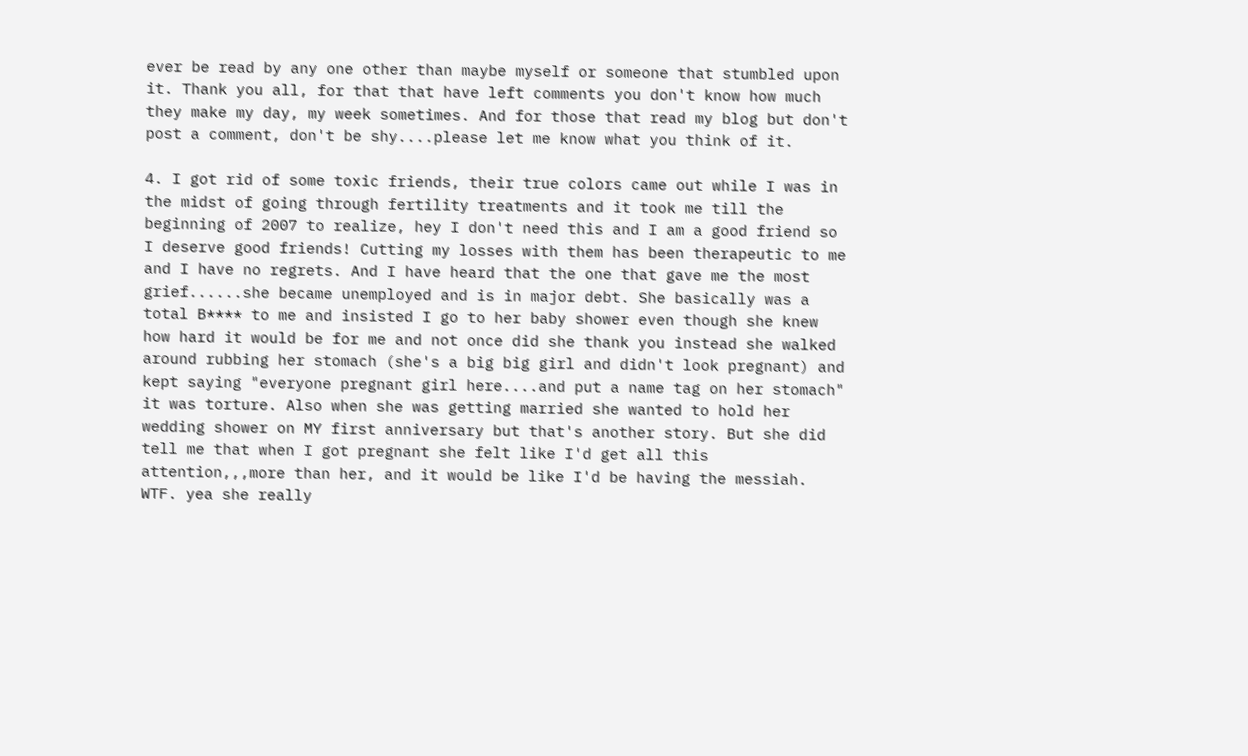ever be read by any one other than maybe myself or someone that stumbled upon it. Thank you all, for that that have left comments you don't know how much they make my day, my week sometimes. And for those that read my blog but don't post a comment, don't be shy....please let me know what you think of it.

4. I got rid of some toxic friends, their true colors came out while I was in the midst of going through fertility treatments and it took me till the beginning of 2007 to realize, hey I don't need this and I am a good friend so I deserve good friends! Cutting my losses with them has been therapeutic to me and I have no regrets. And I have heard that the one that gave me the most grief......she became unemployed and is in major debt. She basically was a total B**** to me and insisted I go to her baby shower even though she knew how hard it would be for me and not once did she thank you instead she walked around rubbing her stomach (she's a big big girl and didn't look pregnant) and kept saying "everyone pregnant girl here....and put a name tag on her stomach" it was torture. Also when she was getting married she wanted to hold her wedding shower on MY first anniversary but that's another story. But she did tell me that when I got pregnant she felt like I'd get all this attention,,,more than her, and it would be like I'd be having the messiah. WTF. yea she really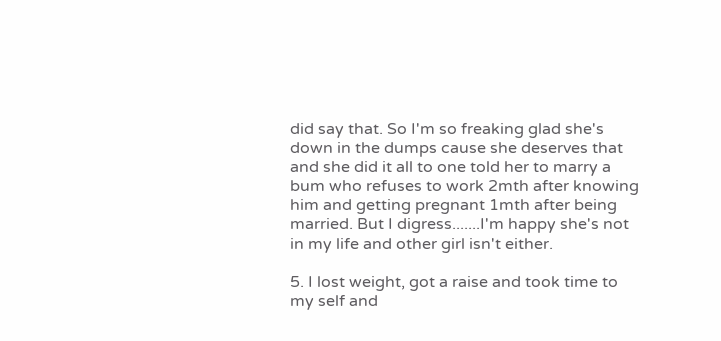did say that. So I'm so freaking glad she's down in the dumps cause she deserves that and she did it all to one told her to marry a bum who refuses to work 2mth after knowing him and getting pregnant 1mth after being married. But I digress.......I'm happy she's not in my life and other girl isn't either.

5. I lost weight, got a raise and took time to my self and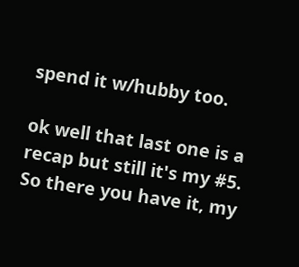spend it w/hubby too.

ok well that last one is a recap but still it's my #5. So there you have it, my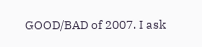GOOD/BAD of 2007. I ask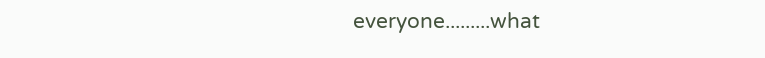everyone.........what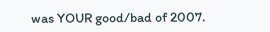was YOUR good/bad of 2007.